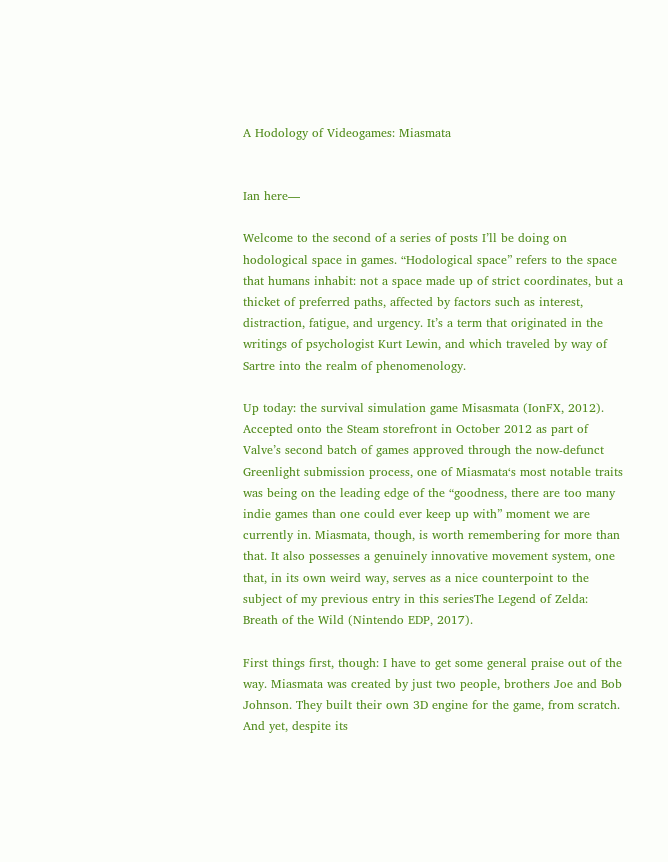A Hodology of Videogames: Miasmata


Ian here—

Welcome to the second of a series of posts I’ll be doing on hodological space in games. “Hodological space” refers to the space that humans inhabit: not a space made up of strict coordinates, but a thicket of preferred paths, affected by factors such as interest, distraction, fatigue, and urgency. It’s a term that originated in the writings of psychologist Kurt Lewin, and which traveled by way of Sartre into the realm of phenomenology.

Up today: the survival simulation game Misasmata (IonFX, 2012). Accepted onto the Steam storefront in October 2012 as part of Valve’s second batch of games approved through the now-defunct Greenlight submission process, one of Miasmata‘s most notable traits was being on the leading edge of the “goodness, there are too many indie games than one could ever keep up with” moment we are currently in. Miasmata, though, is worth remembering for more than that. It also possesses a genuinely innovative movement system, one that, in its own weird way, serves as a nice counterpoint to the subject of my previous entry in this seriesThe Legend of Zelda: Breath of the Wild (Nintendo EDP, 2017).

First things first, though: I have to get some general praise out of the way. Miasmata was created by just two people, brothers Joe and Bob Johnson. They built their own 3D engine for the game, from scratch. And yet, despite its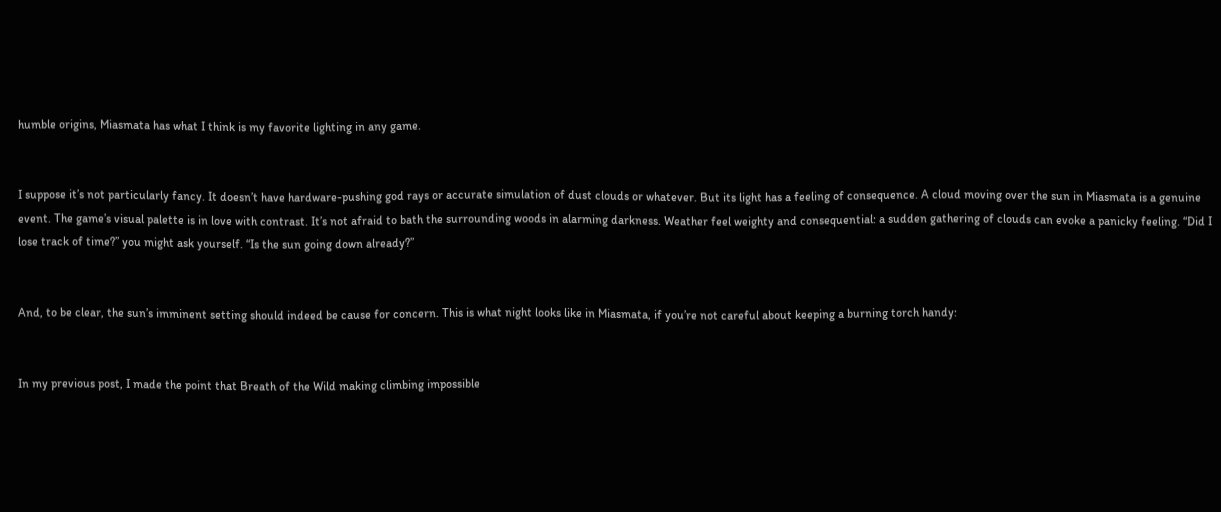humble origins, Miasmata has what I think is my favorite lighting in any game.


I suppose it’s not particularly fancy. It doesn’t have hardware-pushing god rays or accurate simulation of dust clouds or whatever. But its light has a feeling of consequence. A cloud moving over the sun in Miasmata is a genuine event. The game’s visual palette is in love with contrast. It’s not afraid to bath the surrounding woods in alarming darkness. Weather feel weighty and consequential: a sudden gathering of clouds can evoke a panicky feeling. “Did I lose track of time?” you might ask yourself. “Is the sun going down already?”


And, to be clear, the sun’s imminent setting should indeed be cause for concern. This is what night looks like in Miasmata, if you’re not careful about keeping a burning torch handy:


In my previous post, I made the point that Breath of the Wild making climbing impossible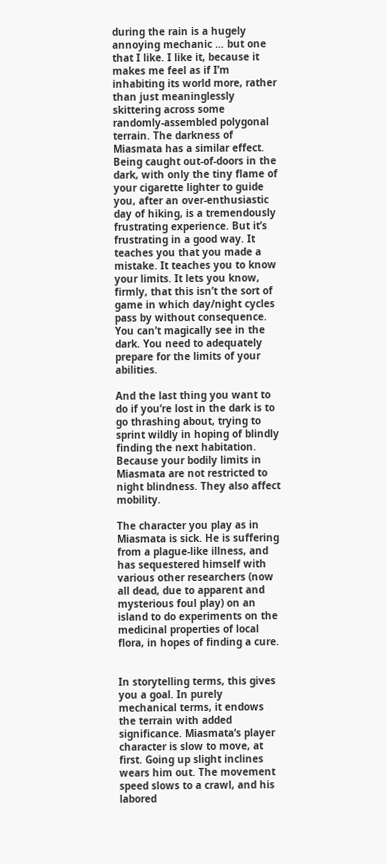during the rain is a hugely annoying mechanic … but one that I like. I like it, because it makes me feel as if I’m inhabiting its world more, rather than just meaninglessly skittering across some randomly-assembled polygonal terrain. The darkness of Miasmata has a similar effect. Being caught out-of-doors in the dark, with only the tiny flame of your cigarette lighter to guide you, after an over-enthusiastic day of hiking, is a tremendously frustrating experience. But it’s frustrating in a good way. It teaches you that you made a mistake. It teaches you to know your limits. It lets you know, firmly, that this isn’t the sort of game in which day/night cycles pass by without consequence. You can’t magically see in the dark. You need to adequately prepare for the limits of your abilities.

And the last thing you want to do if you’re lost in the dark is to go thrashing about, trying to sprint wildly in hoping of blindly finding the next habitation. Because your bodily limits in Miasmata are not restricted to night blindness. They also affect mobility.

The character you play as in Miasmata is sick. He is suffering from a plague-like illness, and has sequestered himself with various other researchers (now all dead, due to apparent and mysterious foul play) on an island to do experiments on the medicinal properties of local flora, in hopes of finding a cure.


In storytelling terms, this gives you a goal. In purely mechanical terms, it endows the terrain with added significance. Miasmata‘s player character is slow to move, at first. Going up slight inclines wears him out. The movement speed slows to a crawl, and his labored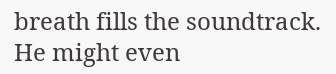breath fills the soundtrack. He might even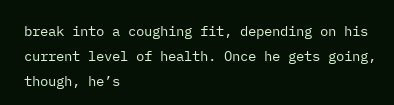break into a coughing fit, depending on his current level of health. Once he gets going, though, he’s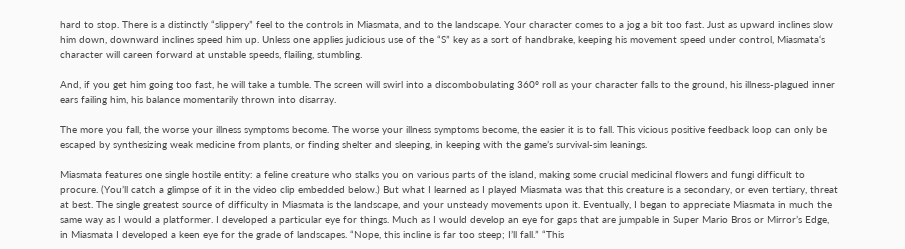hard to stop. There is a distinctly “slippery” feel to the controls in Miasmata, and to the landscape. Your character comes to a jog a bit too fast. Just as upward inclines slow him down, downward inclines speed him up. Unless one applies judicious use of the “S” key as a sort of handbrake, keeping his movement speed under control, Miasmata‘s character will careen forward at unstable speeds, flailing, stumbling.

And, if you get him going too fast, he will take a tumble. The screen will swirl into a discombobulating 360º roll as your character falls to the ground, his illness-plagued inner ears failing him, his balance momentarily thrown into disarray.

The more you fall, the worse your illness symptoms become. The worse your illness symptoms become, the easier it is to fall. This vicious positive feedback loop can only be escaped by synthesizing weak medicine from plants, or finding shelter and sleeping, in keeping with the game’s survival-sim leanings.

Miasmata features one single hostile entity: a feline creature who stalks you on various parts of the island, making some crucial medicinal flowers and fungi difficult to procure. (You’ll catch a glimpse of it in the video clip embedded below.) But what I learned as I played Miasmata was that this creature is a secondary, or even tertiary, threat at best. The single greatest source of difficulty in Miasmata is the landscape, and your unsteady movements upon it. Eventually, I began to appreciate Miasmata in much the same way as I would a platformer. I developed a particular eye for things. Much as I would develop an eye for gaps that are jumpable in Super Mario Bros or Mirror’s Edge, in Miasmata I developed a keen eye for the grade of landscapes. “Nope, this incline is far too steep; I’ll fall.” “This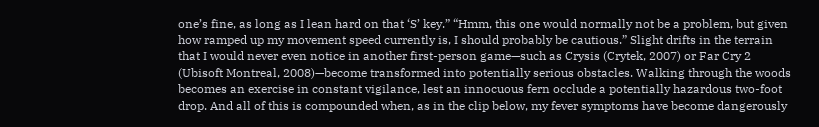one’s fine, as long as I lean hard on that ‘S’ key.” “Hmm, this one would normally not be a problem, but given how ramped up my movement speed currently is, I should probably be cautious.” Slight drifts in the terrain that I would never even notice in another first-person game—such as Crysis (Crytek, 2007) or Far Cry 2 (Ubisoft Montreal, 2008)—become transformed into potentially serious obstacles. Walking through the woods becomes an exercise in constant vigilance, lest an innocuous fern occlude a potentially hazardous two-foot drop. And all of this is compounded when, as in the clip below, my fever symptoms have become dangerously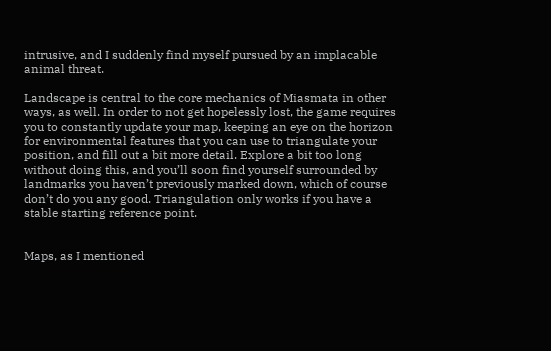intrusive, and I suddenly find myself pursued by an implacable animal threat.

Landscape is central to the core mechanics of Miasmata in other ways, as well. In order to not get hopelessly lost, the game requires you to constantly update your map, keeping an eye on the horizon for environmental features that you can use to triangulate your position, and fill out a bit more detail. Explore a bit too long without doing this, and you’ll soon find yourself surrounded by landmarks you haven’t previously marked down, which of course don’t do you any good. Triangulation only works if you have a stable starting reference point.


Maps, as I mentioned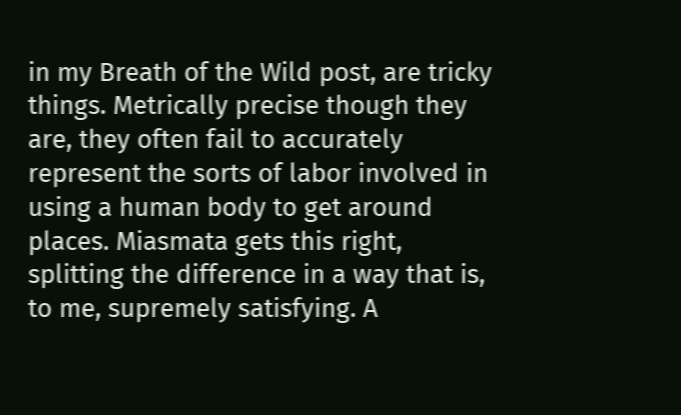in my Breath of the Wild post, are tricky things. Metrically precise though they are, they often fail to accurately represent the sorts of labor involved in using a human body to get around places. Miasmata gets this right, splitting the difference in a way that is, to me, supremely satisfying. A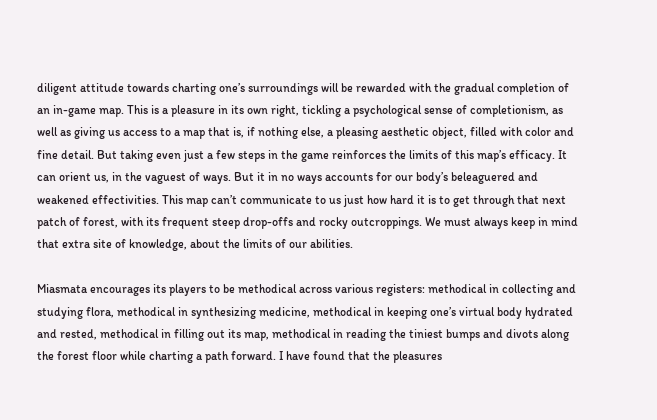diligent attitude towards charting one’s surroundings will be rewarded with the gradual completion of an in-game map. This is a pleasure in its own right, tickling a psychological sense of completionism, as well as giving us access to a map that is, if nothing else, a pleasing aesthetic object, filled with color and fine detail. But taking even just a few steps in the game reinforces the limits of this map’s efficacy. It can orient us, in the vaguest of ways. But it in no ways accounts for our body’s beleaguered and weakened effectivities. This map can’t communicate to us just how hard it is to get through that next patch of forest, with its frequent steep drop-offs and rocky outcroppings. We must always keep in mind that extra site of knowledge, about the limits of our abilities.

Miasmata encourages its players to be methodical across various registers: methodical in collecting and studying flora, methodical in synthesizing medicine, methodical in keeping one’s virtual body hydrated and rested, methodical in filling out its map, methodical in reading the tiniest bumps and divots along the forest floor while charting a path forward. I have found that the pleasures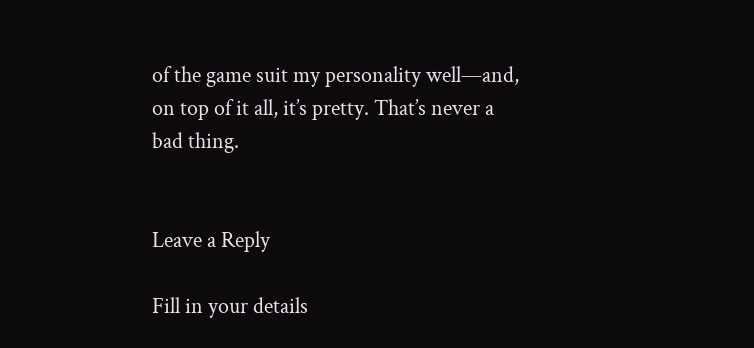of the game suit my personality well—and, on top of it all, it’s pretty. That’s never a bad thing.


Leave a Reply

Fill in your details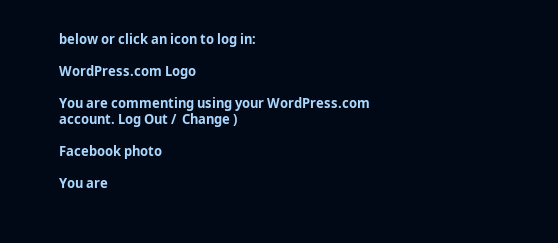below or click an icon to log in:

WordPress.com Logo

You are commenting using your WordPress.com account. Log Out /  Change )

Facebook photo

You are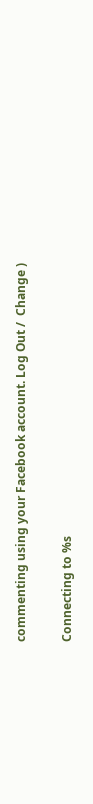commenting using your Facebook account. Log Out /  Change )

Connecting to %s